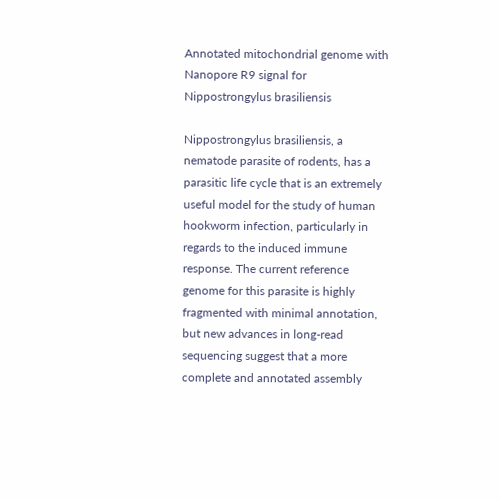Annotated mitochondrial genome with Nanopore R9 signal for Nippostrongylus brasiliensis

Nippostrongylus brasiliensis, a nematode parasite of rodents, has a parasitic life cycle that is an extremely useful model for the study of human hookworm infection, particularly in regards to the induced immune response. The current reference genome for this parasite is highly fragmented with minimal annotation, but new advances in long-read sequencing suggest that a more complete and annotated assembly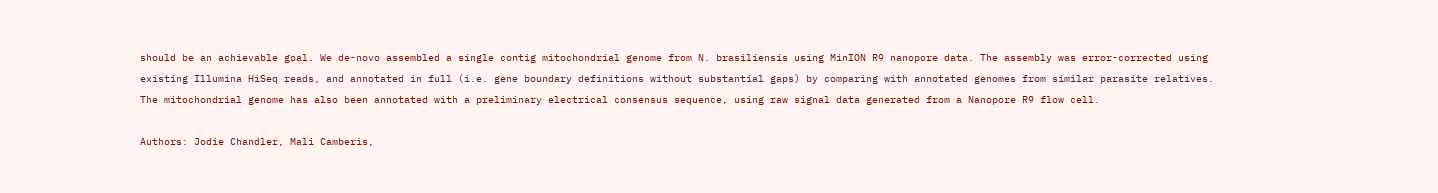should be an achievable goal. We de-novo assembled a single contig mitochondrial genome from N. brasiliensis using MinION R9 nanopore data. The assembly was error-corrected using existing Illumina HiSeq reads, and annotated in full (i.e. gene boundary definitions without substantial gaps) by comparing with annotated genomes from similar parasite relatives. The mitochondrial genome has also been annotated with a preliminary electrical consensus sequence, using raw signal data generated from a Nanopore R9 flow cell.

Authors: Jodie Chandler, Mali Camberis,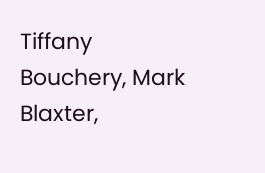Tiffany Bouchery, Mark Blaxter,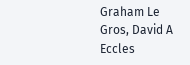Graham Le Gros, David A Eccles